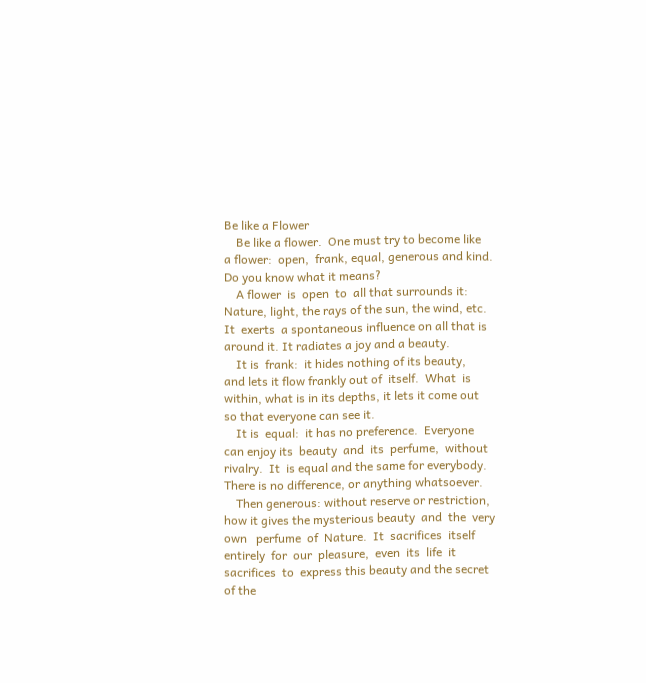Be like a Flower
    Be like a flower.  One must try to become like
a flower:  open,  frank, equal, generous and kind.
Do you know what it means?
    A flower  is  open  to  all that surrounds it:
Nature, light, the rays of the sun, the wind, etc.
It  exerts  a spontaneous influence on all that is
around it. It radiates a joy and a beauty.
    It is  frank:  it hides nothing of its beauty,
and lets it flow frankly out of  itself.  What  is
within, what is in its depths, it lets it come out
so that everyone can see it.
    It is  equal:  it has no preference.  Everyone
can enjoy its  beauty  and  its  perfume,  without
rivalry.  It  is equal and the same for everybody.
There is no difference, or anything whatsoever.
    Then generous: without reserve or restriction,
how it gives the mysterious beauty  and  the  very
own   perfume  of  Nature.  It  sacrifices  itself
entirely  for  our  pleasure,  even  its  life  it
sacrifices  to  express this beauty and the secret
of the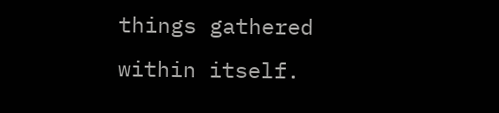things gathered within itself.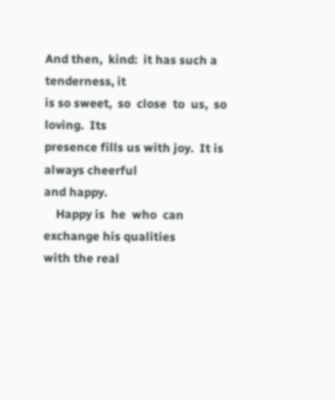And then,  kind:  it has such a tenderness, it
is so sweet,  so  close  to  us,  so  loving.  Its
presence fills us with joy.  It is always cheerful
and happy.
    Happy is  he  who  can  exchange his qualities
with the real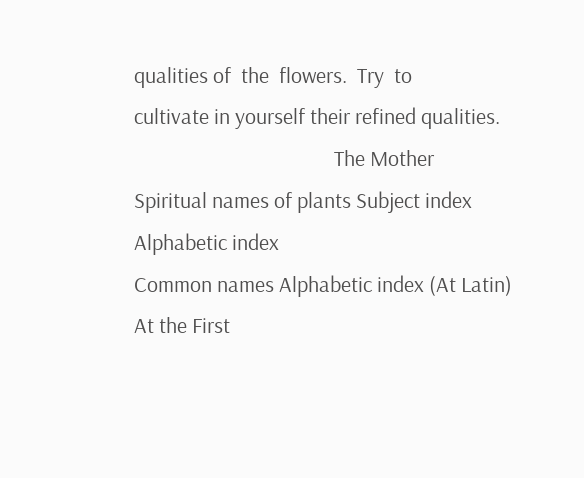qualities of  the  flowers.  Try  to
cultivate in yourself their refined qualities.
                                        The Mother
Spiritual names of plants Subject index
Alphabetic index
Common names Alphabetic index (At Latin)
At the First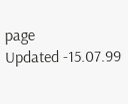page
Updated -15.07.99